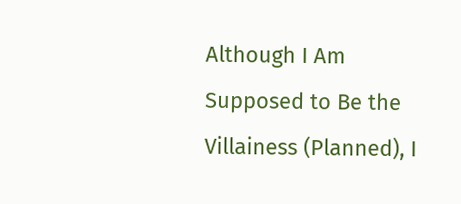Although I Am Supposed to Be the Villainess (Planned), I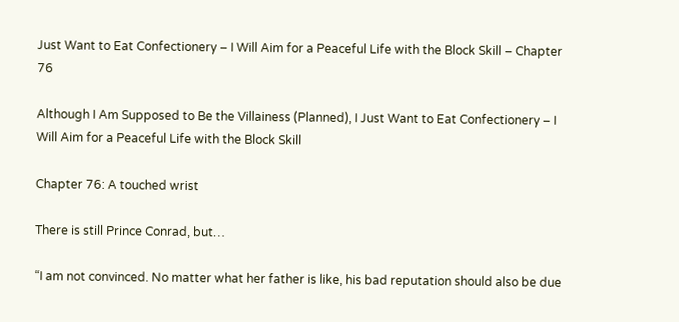Just Want to Eat Confectionery – I Will Aim for a Peaceful Life with the Block Skill – Chapter 76

Although I Am Supposed to Be the Villainess (Planned), I Just Want to Eat Confectionery – I Will Aim for a Peaceful Life with the Block Skill

Chapter 76: A touched wrist

There is still Prince Conrad, but…

“I am not convinced. No matter what her father is like, his bad reputation should also be due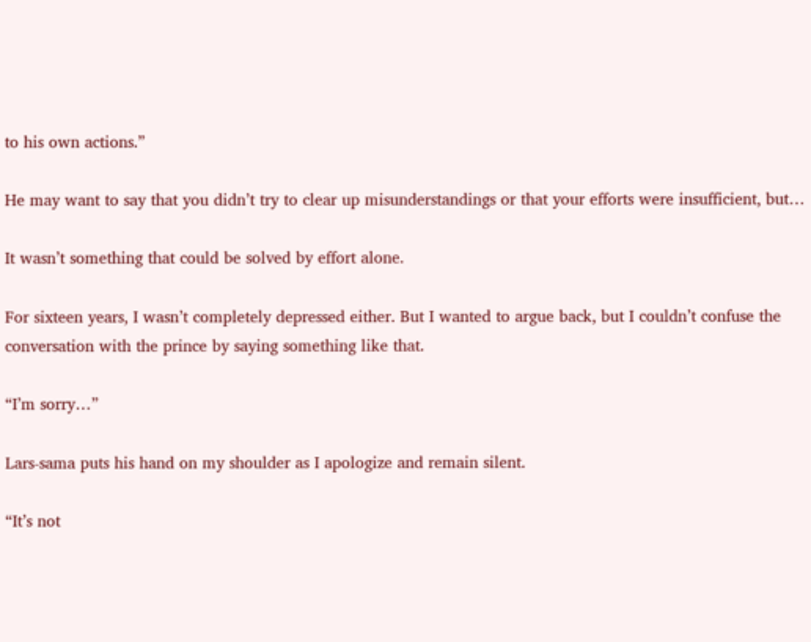to his own actions.”

He may want to say that you didn’t try to clear up misunderstandings or that your efforts were insufficient, but…

It wasn’t something that could be solved by effort alone.

For sixteen years, I wasn’t completely depressed either. But I wanted to argue back, but I couldn’t confuse the conversation with the prince by saying something like that.

“I’m sorry…”

Lars-sama puts his hand on my shoulder as I apologize and remain silent.

“It’s not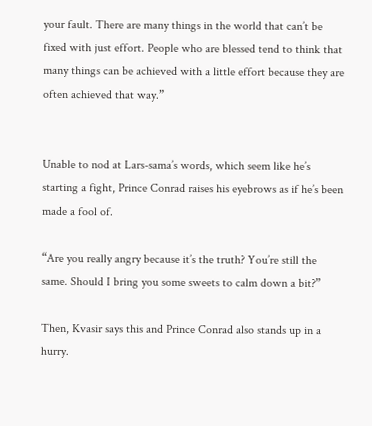your fault. There are many things in the world that can’t be fixed with just effort. People who are blessed tend to think that many things can be achieved with a little effort because they are often achieved that way.”


Unable to nod at Lars-sama’s words, which seem like he’s starting a fight, Prince Conrad raises his eyebrows as if he’s been made a fool of.

“Are you really angry because it’s the truth? You’re still the same. Should I bring you some sweets to calm down a bit?”

Then, Kvasir says this and Prince Conrad also stands up in a hurry.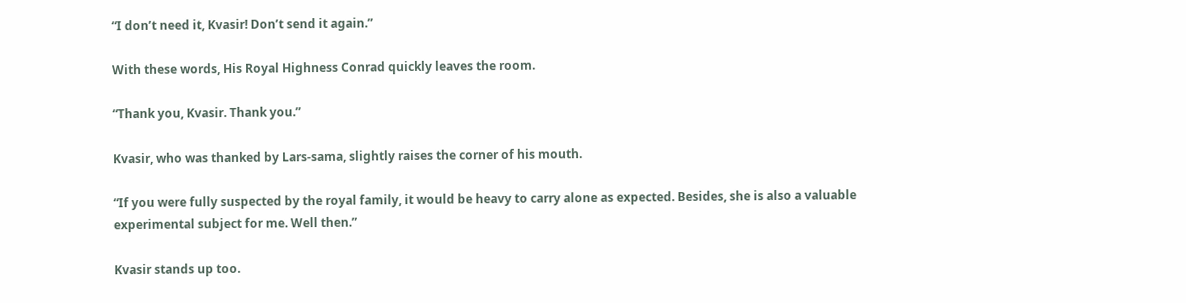“I don’t need it, Kvasir! Don’t send it again.”

With these words, His Royal Highness Conrad quickly leaves the room.

“Thank you, Kvasir. Thank you.”

Kvasir, who was thanked by Lars-sama, slightly raises the corner of his mouth.

“If you were fully suspected by the royal family, it would be heavy to carry alone as expected. Besides, she is also a valuable experimental subject for me. Well then.”

Kvasir stands up too.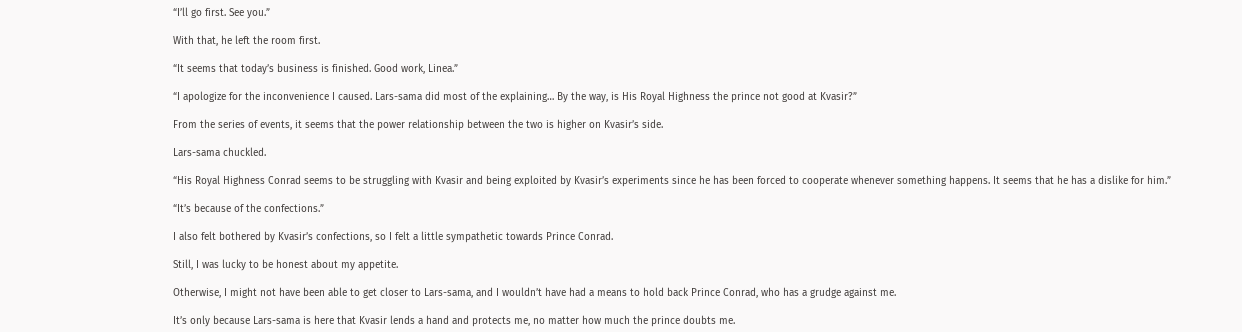“I’ll go first. See you.”

With that, he left the room first.

“It seems that today’s business is finished. Good work, Linea.”

“I apologize for the inconvenience I caused. Lars-sama did most of the explaining… By the way, is His Royal Highness the prince not good at Kvasir?”

From the series of events, it seems that the power relationship between the two is higher on Kvasir’s side.

Lars-sama chuckled.

“His Royal Highness Conrad seems to be struggling with Kvasir and being exploited by Kvasir’s experiments since he has been forced to cooperate whenever something happens. It seems that he has a dislike for him.”

“It’s because of the confections.”

I also felt bothered by Kvasir’s confections, so I felt a little sympathetic towards Prince Conrad.

Still, I was lucky to be honest about my appetite.

Otherwise, I might not have been able to get closer to Lars-sama, and I wouldn’t have had a means to hold back Prince Conrad, who has a grudge against me.

It’s only because Lars-sama is here that Kvasir lends a hand and protects me, no matter how much the prince doubts me.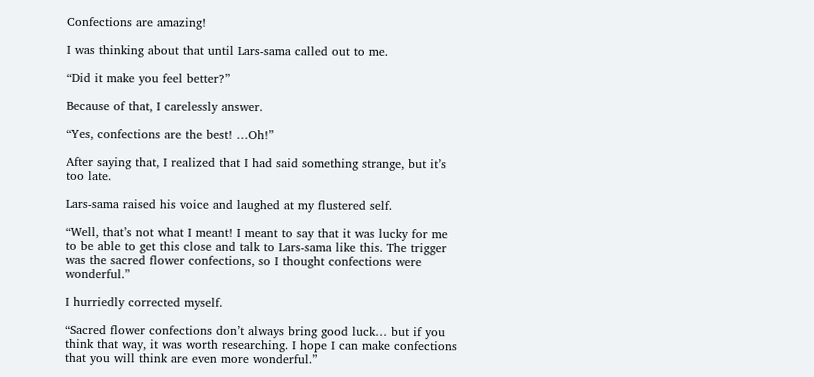Confections are amazing!

I was thinking about that until Lars-sama called out to me.

“Did it make you feel better?”

Because of that, I carelessly answer.

“Yes, confections are the best! …Oh!”

After saying that, I realized that I had said something strange, but it’s too late.

Lars-sama raised his voice and laughed at my flustered self.

“Well, that’s not what I meant! I meant to say that it was lucky for me to be able to get this close and talk to Lars-sama like this. The trigger was the sacred flower confections, so I thought confections were wonderful.”

I hurriedly corrected myself.

“Sacred flower confections don’t always bring good luck… but if you think that way, it was worth researching. I hope I can make confections that you will think are even more wonderful.”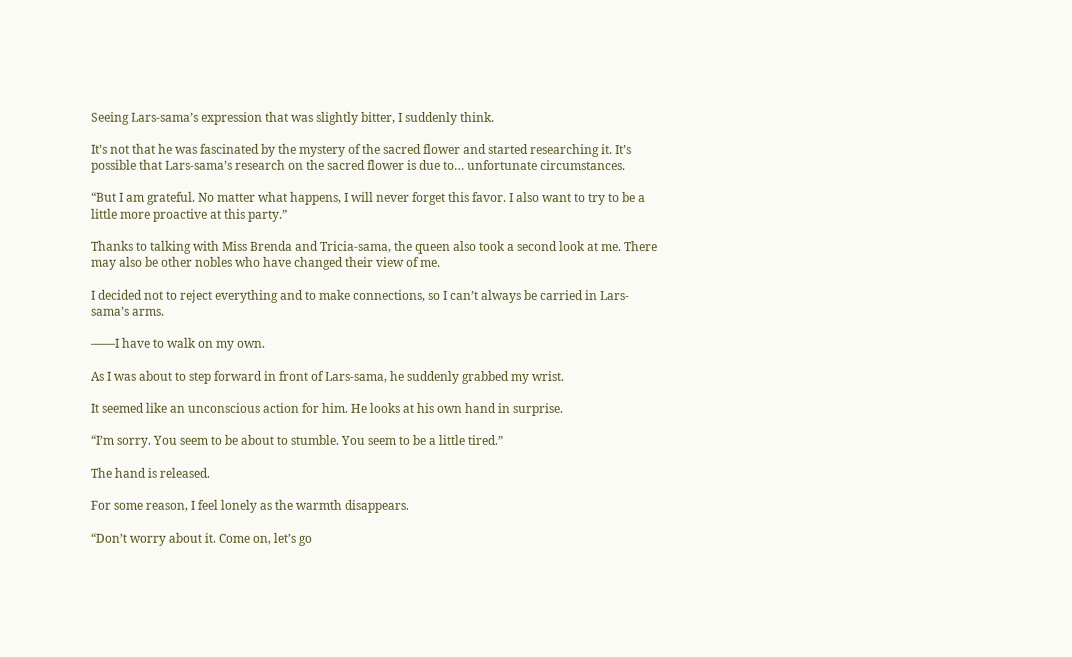Seeing Lars-sama’s expression that was slightly bitter, I suddenly think.

It’s not that he was fascinated by the mystery of the sacred flower and started researching it. It’s possible that Lars-sama’s research on the sacred flower is due to… unfortunate circumstances.

“But I am grateful. No matter what happens, I will never forget this favor. I also want to try to be a little more proactive at this party.”

Thanks to talking with Miss Brenda and Tricia-sama, the queen also took a second look at me. There may also be other nobles who have changed their view of me.

I decided not to reject everything and to make connections, so I can’t always be carried in Lars-sama’s arms.

——I have to walk on my own.

As I was about to step forward in front of Lars-sama, he suddenly grabbed my wrist.

It seemed like an unconscious action for him. He looks at his own hand in surprise.

“I’m sorry. You seem to be about to stumble. You seem to be a little tired.”

The hand is released.

For some reason, I feel lonely as the warmth disappears.

“Don’t worry about it. Come on, let’s go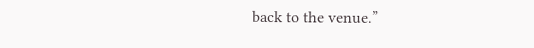back to the venue.”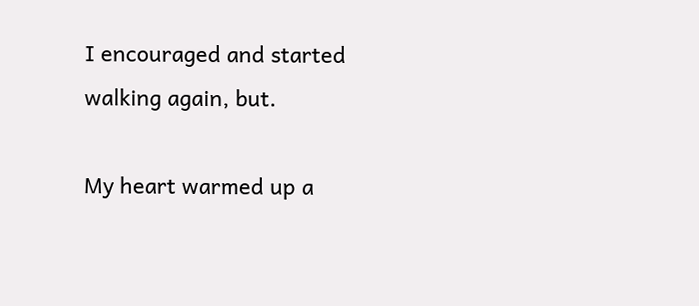I encouraged and started walking again, but.

My heart warmed up a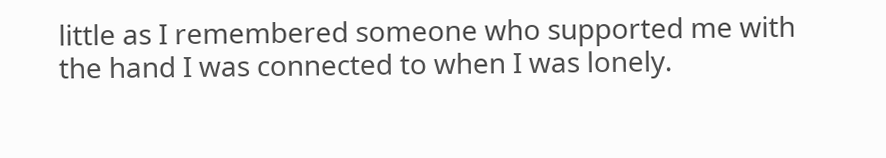little as I remembered someone who supported me with the hand I was connected to when I was lonely.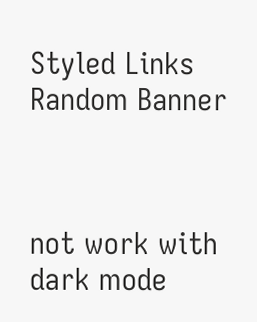Styled Links Random Banner



not work with dark mode